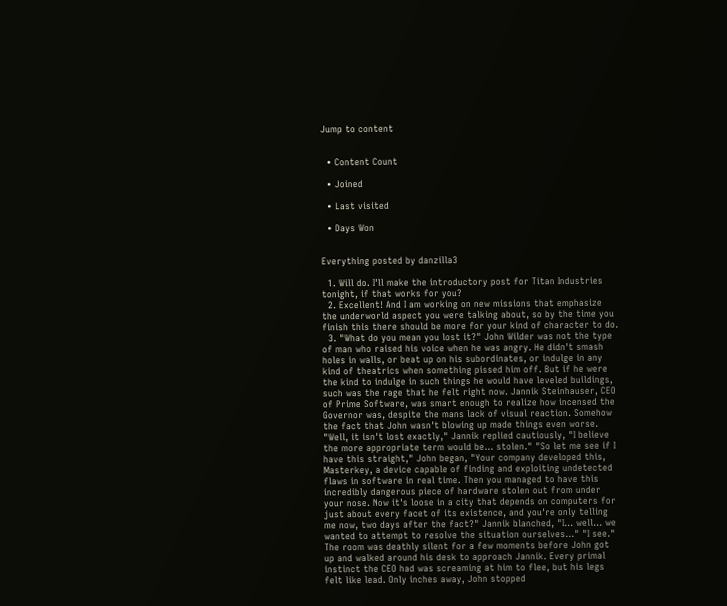Jump to content


  • Content Count

  • Joined

  • Last visited

  • Days Won


Everything posted by danzilla3

  1. Will do. I'll make the introductory post for Titan Industries tonight, if that works for you?
  2. Excellent! And I am working on new missions that emphasize the underworld aspect you were talking about, so by the time you finish this there should be more for your kind of character to do.
  3. "What do you mean you lost it?" John Wilder was not the type of man who raised his voice when he was angry. He didn't smash holes in walls, or beat up on his subordinates, or indulge in any kind of theatrics when something pissed him off. But if he were the kind to indulge in such things he would have leveled buildings, such was the rage that he felt right now. Jannik Steinhauser, CEO of Prime Software, was smart enough to realize how incensed the Governor was, despite the mans lack of visual reaction. Somehow the fact that John wasn't blowing up made things even worse. "Well, it isn't lost exactly," Jannik replied cautiously, "I believe the more appropriate term would be... stolen." "So let me see if I have this straight," John began, "Your company developed this, Masterkey, a device capable of finding and exploiting undetected flaws in software in real time. Then you managed to have this incredibly dangerous piece of hardware stolen out from under your nose. Now it's loose in a city that depends on computers for just about every facet of its existence, and you're only telling me now, two days after the fact?" Jannik blanched, "I... well... we wanted to attempt to resolve the situation ourselves..." "I see." The room was deathly silent for a few moments before John got up and walked around his desk to approach Jannik. Every primal instinct the CEO had was screaming at him to flee, but his legs felt like lead. Only inches away, John stopped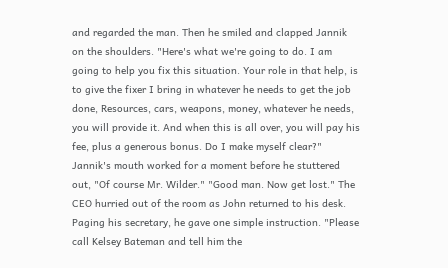and regarded the man. Then he smiled and clapped Jannik on the shoulders. "Here's what we're going to do. I am going to help you fix this situation. Your role in that help, is to give the fixer I bring in whatever he needs to get the job done, Resources, cars, weapons, money, whatever he needs, you will provide it. And when this is all over, you will pay his fee, plus a generous bonus. Do I make myself clear?" Jannik's mouth worked for a moment before he stuttered out, "Of course Mr. Wilder." "Good man. Now get lost." The CEO hurried out of the room as John returned to his desk. Paging his secretary, he gave one simple instruction. "Please call Kelsey Bateman and tell him the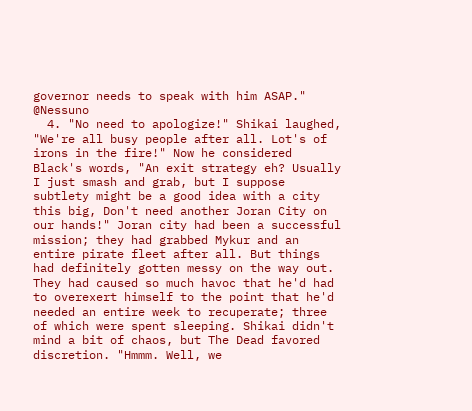governor needs to speak with him ASAP." @Nessuno
  4. "No need to apologize!" Shikai laughed, "We're all busy people after all. Lot's of irons in the fire!" Now he considered Black's words, "An exit strategy eh? Usually I just smash and grab, but I suppose subtlety might be a good idea with a city this big, Don't need another Joran City on our hands!" Joran city had been a successful mission; they had grabbed Mykur and an entire pirate fleet after all. But things had definitely gotten messy on the way out. They had caused so much havoc that he'd had to overexert himself to the point that he'd needed an entire week to recuperate; three of which were spent sleeping. Shikai didn't mind a bit of chaos, but The Dead favored discretion. "Hmmm. Well, we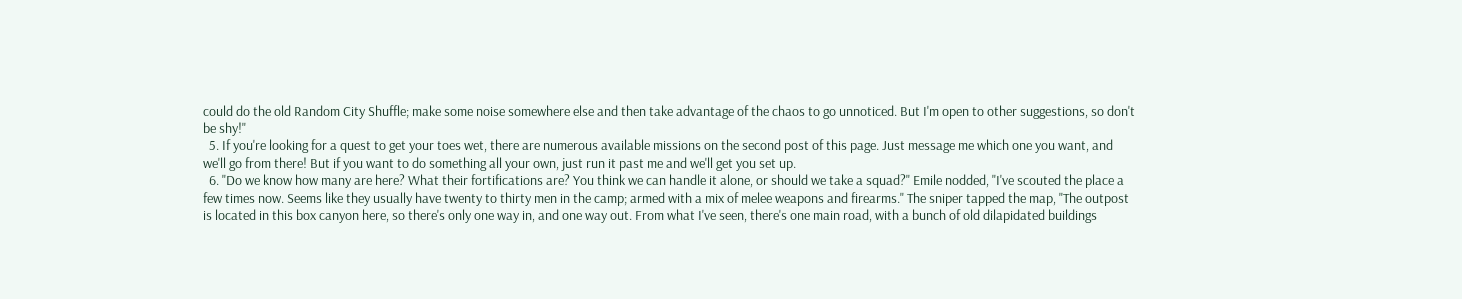could do the old Random City Shuffle; make some noise somewhere else and then take advantage of the chaos to go unnoticed. But I'm open to other suggestions, so don't be shy!"
  5. If you're looking for a quest to get your toes wet, there are numerous available missions on the second post of this page. Just message me which one you want, and we'll go from there! But if you want to do something all your own, just run it past me and we'll get you set up.
  6. "Do we know how many are here? What their fortifications are? You think we can handle it alone, or should we take a squad?" Emile nodded, "I've scouted the place a few times now. Seems like they usually have twenty to thirty men in the camp; armed with a mix of melee weapons and firearms." The sniper tapped the map, "The outpost is located in this box canyon here, so there's only one way in, and one way out. From what I've seen, there's one main road, with a bunch of old dilapidated buildings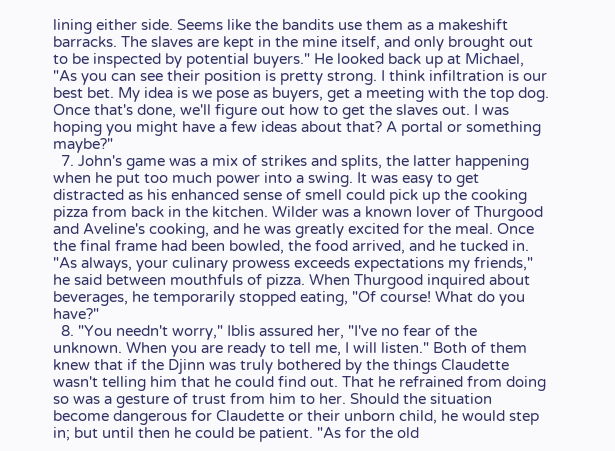lining either side. Seems like the bandits use them as a makeshift barracks. The slaves are kept in the mine itself, and only brought out to be inspected by potential buyers." He looked back up at Michael, "As you can see their position is pretty strong. I think infiltration is our best bet. My idea is we pose as buyers, get a meeting with the top dog. Once that's done, we'll figure out how to get the slaves out. I was hoping you might have a few ideas about that? A portal or something maybe?"
  7. John's game was a mix of strikes and splits, the latter happening when he put too much power into a swing. It was easy to get distracted as his enhanced sense of smell could pick up the cooking pizza from back in the kitchen. Wilder was a known lover of Thurgood and Aveline's cooking, and he was greatly excited for the meal. Once the final frame had been bowled, the food arrived, and he tucked in. "As always, your culinary prowess exceeds expectations my friends," he said between mouthfuls of pizza. When Thurgood inquired about beverages, he temporarily stopped eating, "Of course! What do you have?"
  8. "You needn't worry," Iblis assured her, "I've no fear of the unknown. When you are ready to tell me, I will listen." Both of them knew that if the Djinn was truly bothered by the things Claudette wasn't telling him that he could find out. That he refrained from doing so was a gesture of trust from him to her. Should the situation become dangerous for Claudette or their unborn child, he would step in; but until then he could be patient. "As for the old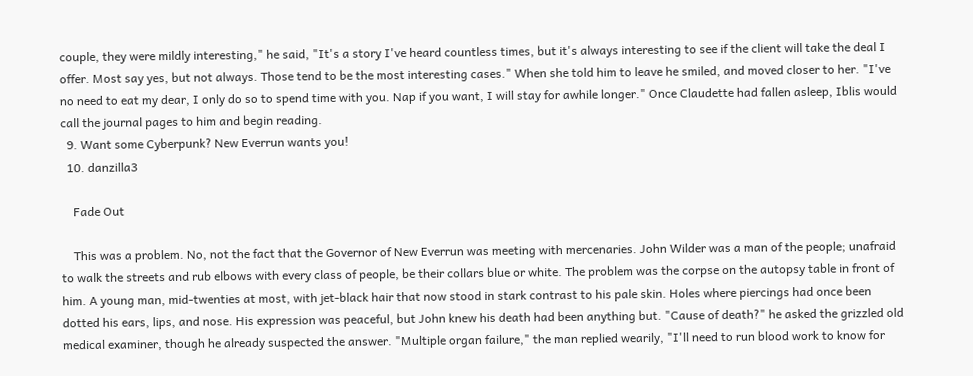couple, they were mildly interesting," he said, "It's a story I've heard countless times, but it's always interesting to see if the client will take the deal I offer. Most say yes, but not always. Those tend to be the most interesting cases." When she told him to leave he smiled, and moved closer to her. "I've no need to eat my dear, I only do so to spend time with you. Nap if you want, I will stay for awhile longer." Once Claudette had fallen asleep, Iblis would call the journal pages to him and begin reading.
  9. Want some Cyberpunk? New Everrun wants you!
  10. danzilla3

    Fade Out

    This was a problem. No, not the fact that the Governor of New Everrun was meeting with mercenaries. John Wilder was a man of the people; unafraid to walk the streets and rub elbows with every class of people, be their collars blue or white. The problem was the corpse on the autopsy table in front of him. A young man, mid-twenties at most, with jet-black hair that now stood in stark contrast to his pale skin. Holes where piercings had once been dotted his ears, lips, and nose. His expression was peaceful, but John knew his death had been anything but. "Cause of death?" he asked the grizzled old medical examiner, though he already suspected the answer. "Multiple organ failure," the man replied wearily, "I'll need to run blood work to know for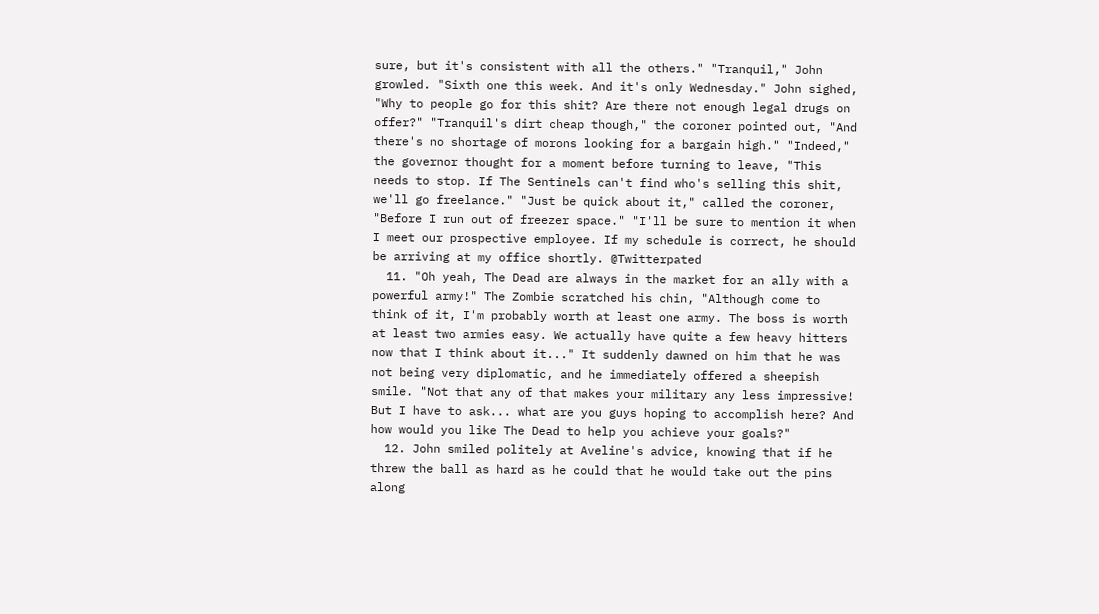sure, but it's consistent with all the others." "Tranquil," John growled. "Sixth one this week. And it's only Wednesday." John sighed, "Why to people go for this shit? Are there not enough legal drugs on offer?" "Tranquil's dirt cheap though," the coroner pointed out, "And there's no shortage of morons looking for a bargain high." "Indeed," the governor thought for a moment before turning to leave, "This needs to stop. If The Sentinels can't find who's selling this shit, we'll go freelance." "Just be quick about it," called the coroner, "Before I run out of freezer space." "I'll be sure to mention it when I meet our prospective employee. If my schedule is correct, he should be arriving at my office shortly. @Twitterpated
  11. "Oh yeah, The Dead are always in the market for an ally with a powerful army!" The Zombie scratched his chin, "Although come to think of it, I'm probably worth at least one army. The boss is worth at least two armies easy. We actually have quite a few heavy hitters now that I think about it..." It suddenly dawned on him that he was not being very diplomatic, and he immediately offered a sheepish smile. "Not that any of that makes your military any less impressive! But I have to ask... what are you guys hoping to accomplish here? And how would you like The Dead to help you achieve your goals?"
  12. John smiled politely at Aveline's advice, knowing that if he threw the ball as hard as he could that he would take out the pins along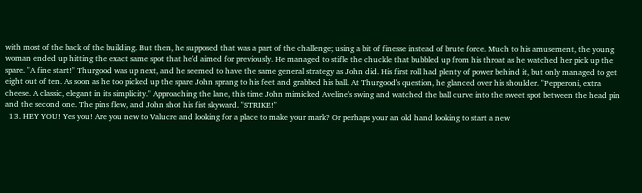with most of the back of the building. But then, he supposed that was a part of the challenge; using a bit of finesse instead of brute force. Much to his amusement, the young woman ended up hitting the exact same spot that he'd aimed for previously. He managed to stifle the chuckle that bubbled up from his throat as he watched her pick up the spare. "A fine start!" Thurgood was up next, and he seemed to have the same general strategy as John did. His first roll had plenty of power behind it, but only managed to get eight out of ten. As soon as he too picked up the spare John sprang to his feet and grabbed his ball. At Thurgood's question, he glanced over his shoulder. "Pepperoni, extra cheese. A classic, elegant in its simplicity." Approaching the lane, this time John mimicked Aveline's swing and watched the ball curve into the sweet spot between the head pin and the second one. The pins flew, and John shot his fist skyward. "STRIKE!"
  13. HEY YOU! Yes you! Are you new to Valucre and looking for a place to make your mark? Or perhaps your an old hand looking to start a new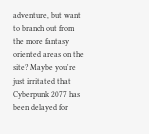adventure, but want to branch out from the more fantasy oriented areas on the site? Maybe you're just irritated that Cyberpunk 2077 has been delayed for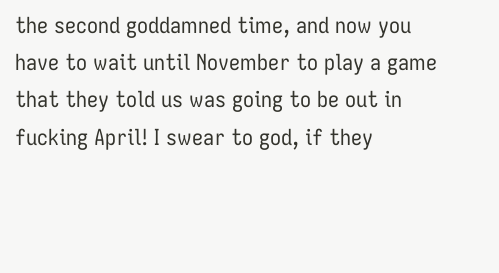the second goddamned time, and now you have to wait until November to play a game that they told us was going to be out in fucking April! I swear to god, if they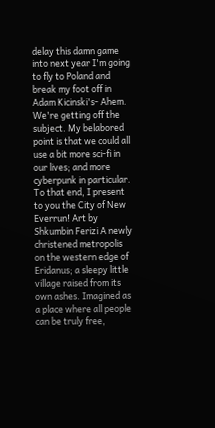delay this damn game into next year I'm going to fly to Poland and break my foot off in Adam Kicinski's- Ahem. We're getting off the subject. My belabored point is that we could all use a bit more sci-fi in our lives; and more cyberpunk in particular. To that end, I present to you the City of New Everrun! Art by Shkumbin Ferizi A newly christened metropolis on the western edge of Eridanus; a sleepy little village raised from its own ashes. Imagined as a place where all people can be truly free,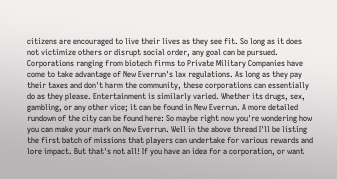citizens are encouraged to live their lives as they see fit. So long as it does not victimize others or disrupt social order, any goal can be pursued. Corporations ranging from biotech firms to Private Military Companies have come to take advantage of New Everrun's lax regulations. As long as they pay their taxes and don't harm the community, these corporations can essentially do as they please. Entertainment is similarly varied. Whether its drugs, sex, gambling, or any other vice; it can be found in New Everrun. A more detailed rundown of the city can be found here: So maybe right now you're wondering how you can make your mark on New Everrun. Well in the above thread I'll be listing the first batch of missions that players can undertake for various rewards and lore impact. But that's not all! If you have an idea for a corporation, or want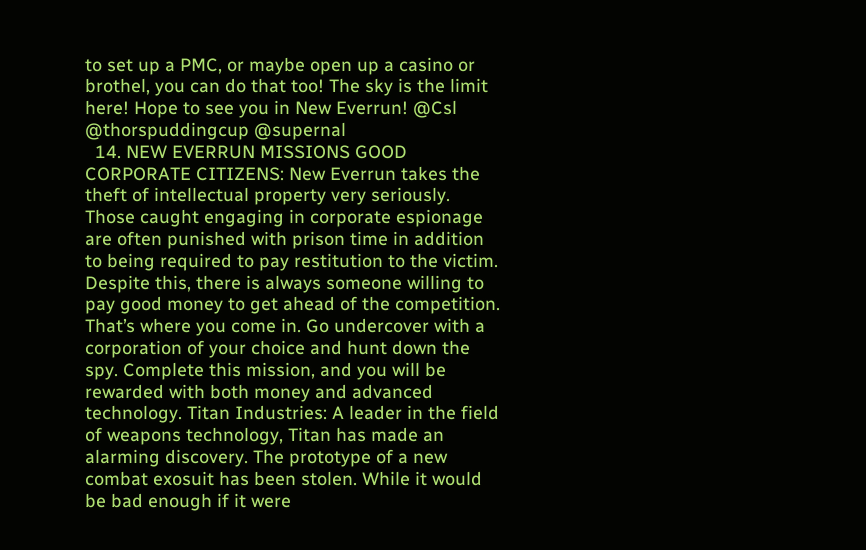to set up a PMC, or maybe open up a casino or brothel, you can do that too! The sky is the limit here! Hope to see you in New Everrun! @Csl @thorspuddingcup @supernal
  14. NEW EVERRUN MISSIONS GOOD CORPORATE CITIZENS: New Everrun takes the theft of intellectual property very seriously. Those caught engaging in corporate espionage are often punished with prison time in addition to being required to pay restitution to the victim. Despite this, there is always someone willing to pay good money to get ahead of the competition. That’s where you come in. Go undercover with a corporation of your choice and hunt down the spy. Complete this mission, and you will be rewarded with both money and advanced technology. Titan Industries: A leader in the field of weapons technology, Titan has made an alarming discovery. The prototype of a new combat exosuit has been stolen. While it would be bad enough if it were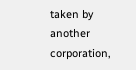taken by another corporation,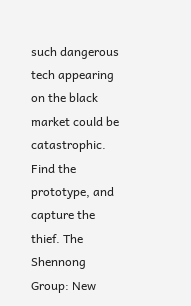such dangerous tech appearing on the black market could be catastrophic. Find the prototype, and capture the thief. The Shennong Group: New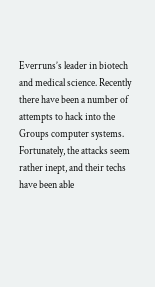Everruns’s leader in biotech and medical science. Recently there have been a number of attempts to hack into the Groups computer systems. Fortunately, the attacks seem rather inept, and their techs have been able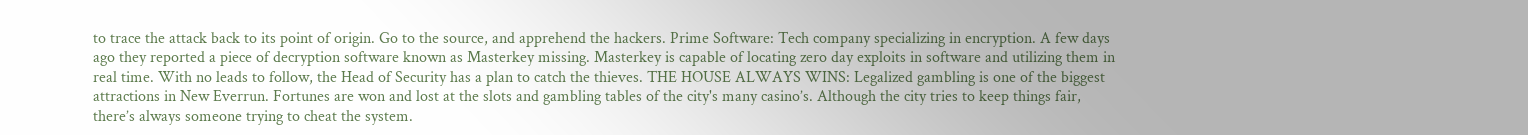to trace the attack back to its point of origin. Go to the source, and apprehend the hackers. Prime Software: Tech company specializing in encryption. A few days ago they reported a piece of decryption software known as Masterkey missing. Masterkey is capable of locating zero day exploits in software and utilizing them in real time. With no leads to follow, the Head of Security has a plan to catch the thieves. THE HOUSE ALWAYS WINS: Legalized gambling is one of the biggest attractions in New Everrun. Fortunes are won and lost at the slots and gambling tables of the city's many casino’s. Although the city tries to keep things fair, there’s always someone trying to cheat the system.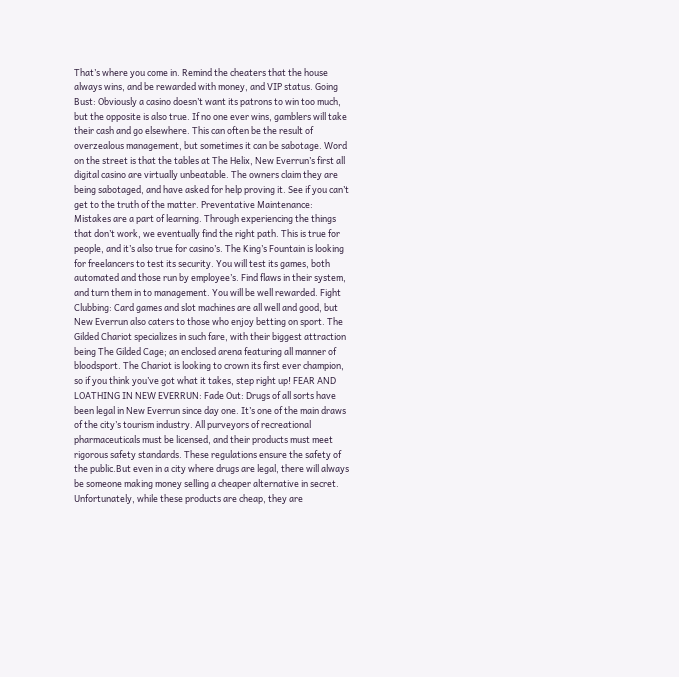That’s where you come in. Remind the cheaters that the house always wins, and be rewarded with money, and VIP status. Going Bust: Obviously a casino doesn’t want its patrons to win too much, but the opposite is also true. If no one ever wins, gamblers will take their cash and go elsewhere. This can often be the result of overzealous management, but sometimes it can be sabotage. Word on the street is that the tables at The Helix, New Everrun’s first all digital casino are virtually unbeatable. The owners claim they are being sabotaged, and have asked for help proving it. See if you can’t get to the truth of the matter. Preventative Maintenance: Mistakes are a part of learning. Through experiencing the things that don’t work, we eventually find the right path. This is true for people, and it’s also true for casino’s. The King’s Fountain is looking for freelancers to test its security. You will test its games, both automated and those run by employee’s. Find flaws in their system, and turn them in to management. You will be well rewarded. Fight Clubbing: Card games and slot machines are all well and good, but New Everrun also caters to those who enjoy betting on sport. The Gilded Chariot specializes in such fare, with their biggest attraction being The Gilded Cage; an enclosed arena featuring all manner of bloodsport. The Chariot is looking to crown its first ever champion, so if you think you’ve got what it takes, step right up! FEAR AND LOATHING IN NEW EVERRUN: Fade Out: Drugs of all sorts have been legal in New Everrun since day one. It’s one of the main draws of the city’s tourism industry. All purveyors of recreational pharmaceuticals must be licensed, and their products must meet rigorous safety standards. These regulations ensure the safety of the public.But even in a city where drugs are legal, there will always be someone making money selling a cheaper alternative in secret. Unfortunately, while these products are cheap, they are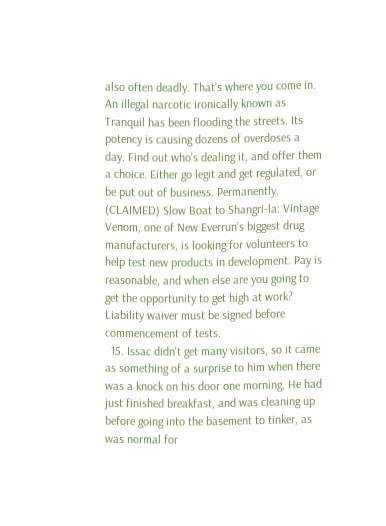also often deadly. That’s where you come in. An illegal narcotic ironically known as Tranquil has been flooding the streets. Its potency is causing dozens of overdoses a day. Find out who's dealing it, and offer them a choice. Either go legit and get regulated, or be put out of business. Permanently. (CLAIMED) Slow Boat to Shangri-la: Vintage Venom, one of New Everrun’s biggest drug manufacturers, is looking for volunteers to help test new products in development. Pay is reasonable, and when else are you going to get the opportunity to get high at work? Liability waiver must be signed before commencement of tests.
  15. Issac didn't get many visitors, so it came as something of a surprise to him when there was a knock on his door one morning, He had just finished breakfast, and was cleaning up before going into the basement to tinker, as was normal for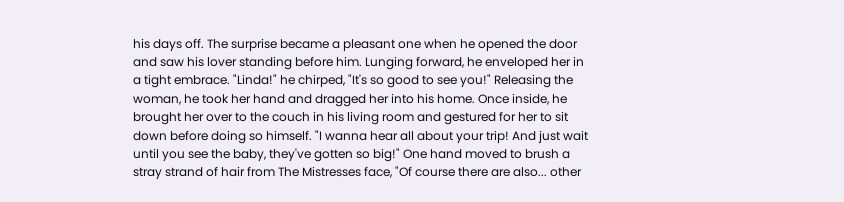his days off. The surprise became a pleasant one when he opened the door and saw his lover standing before him. Lunging forward, he enveloped her in a tight embrace. "Linda!" he chirped, "It's so good to see you!" Releasing the woman, he took her hand and dragged her into his home. Once inside, he brought her over to the couch in his living room and gestured for her to sit down before doing so himself. "I wanna hear all about your trip! And just wait until you see the baby, they've gotten so big!" One hand moved to brush a stray strand of hair from The Mistresses face, "Of course there are also... other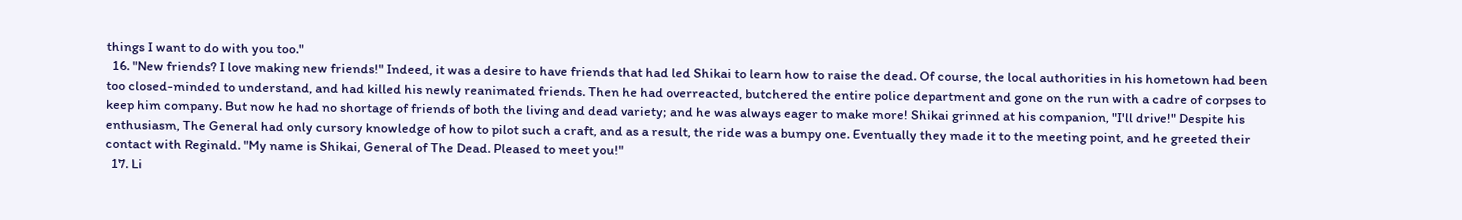things I want to do with you too."
  16. "New friends? I love making new friends!" Indeed, it was a desire to have friends that had led Shikai to learn how to raise the dead. Of course, the local authorities in his hometown had been too closed-minded to understand, and had killed his newly reanimated friends. Then he had overreacted, butchered the entire police department and gone on the run with a cadre of corpses to keep him company. But now he had no shortage of friends of both the living and dead variety; and he was always eager to make more! Shikai grinned at his companion, "I'll drive!" Despite his enthusiasm, The General had only cursory knowledge of how to pilot such a craft, and as a result, the ride was a bumpy one. Eventually they made it to the meeting point, and he greeted their contact with Reginald. "My name is Shikai, General of The Dead. Pleased to meet you!"
  17. Li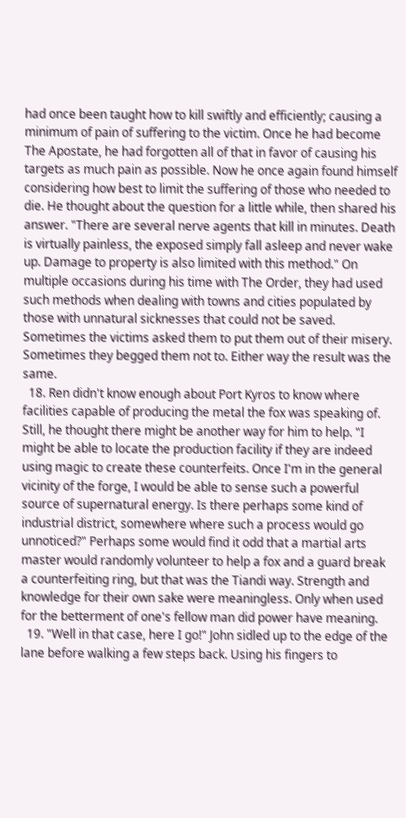had once been taught how to kill swiftly and efficiently; causing a minimum of pain of suffering to the victim. Once he had become The Apostate, he had forgotten all of that in favor of causing his targets as much pain as possible. Now he once again found himself considering how best to limit the suffering of those who needed to die. He thought about the question for a little while, then shared his answer. "There are several nerve agents that kill in minutes. Death is virtually painless, the exposed simply fall asleep and never wake up. Damage to property is also limited with this method." On multiple occasions during his time with The Order, they had used such methods when dealing with towns and cities populated by those with unnatural sicknesses that could not be saved. Sometimes the victims asked them to put them out of their misery. Sometimes they begged them not to. Either way the result was the same.
  18. Ren didn't know enough about Port Kyros to know where facilities capable of producing the metal the fox was speaking of. Still, he thought there might be another way for him to help. "I might be able to locate the production facility if they are indeed using magic to create these counterfeits. Once I'm in the general vicinity of the forge, I would be able to sense such a powerful source of supernatural energy. Is there perhaps some kind of industrial district, somewhere where such a process would go unnoticed?" Perhaps some would find it odd that a martial arts master would randomly volunteer to help a fox and a guard break a counterfeiting ring, but that was the Tiandi way. Strength and knowledge for their own sake were meaningless. Only when used for the betterment of one's fellow man did power have meaning.
  19. "Well in that case, here I go!" John sidled up to the edge of the lane before walking a few steps back. Using his fingers to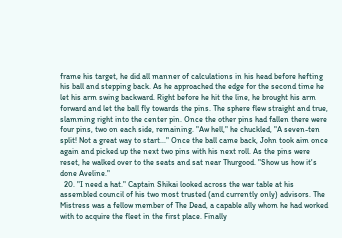frame his target, he did all manner of calculations in his head before hefting his ball and stepping back. As he approached the edge for the second time he let his arm swing backward. Right before he hit the line, he brought his arm forward and let the ball fly towards the pins. The sphere flew straight and true, slamming right into the center pin. Once the other pins had fallen there were four pins, two on each side, remaining. "Aw hell," he chuckled, "A seven-ten split! Not a great way to start..." Once the ball came back, John took aim once again and picked up the next two pins with his next roll. As the pins were reset, he walked over to the seats and sat near Thurgood. "Show us how it's done Aveline."
  20. "I need a hat." Captain Shikai looked across the war table at his assembled council of his two most trusted (and currently only) advisors. The Mistress was a fellow member of The Dead, a capable ally whom he had worked with to acquire the fleet in the first place. Finally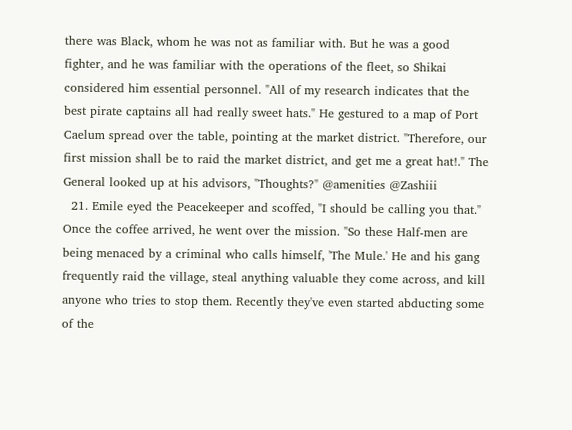there was Black, whom he was not as familiar with. But he was a good fighter, and he was familiar with the operations of the fleet, so Shikai considered him essential personnel. "All of my research indicates that the best pirate captains all had really sweet hats." He gestured to a map of Port Caelum spread over the table, pointing at the market district. "Therefore, our first mission shall be to raid the market district, and get me a great hat!." The General looked up at his advisors, "Thoughts?" @amenities @Zashiii
  21. Emile eyed the Peacekeeper and scoffed, "I should be calling you that." Once the coffee arrived, he went over the mission. "So these Half-men are being menaced by a criminal who calls himself, 'The Mule.' He and his gang frequently raid the village, steal anything valuable they come across, and kill anyone who tries to stop them. Recently they've even started abducting some of the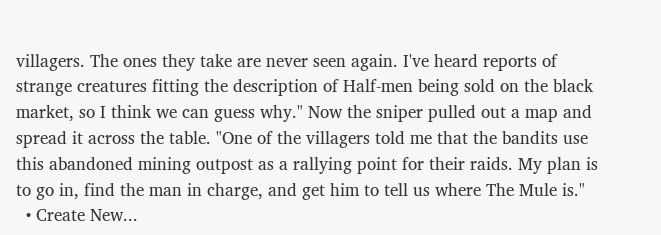villagers. The ones they take are never seen again. I've heard reports of strange creatures fitting the description of Half-men being sold on the black market, so I think we can guess why." Now the sniper pulled out a map and spread it across the table. "One of the villagers told me that the bandits use this abandoned mining outpost as a rallying point for their raids. My plan is to go in, find the man in charge, and get him to tell us where The Mule is."
  • Create New...